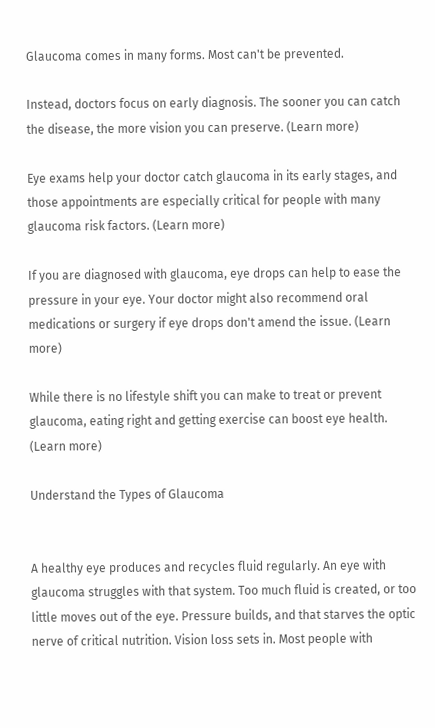Glaucoma comes in many forms. Most can't be prevented.

Instead, doctors focus on early diagnosis. The sooner you can catch the disease, the more vision you can preserve. (Learn more)

Eye exams help your doctor catch glaucoma in its early stages, and those appointments are especially critical for people with many glaucoma risk factors. (Learn more)

If you are diagnosed with glaucoma, eye drops can help to ease the pressure in your eye. Your doctor might also recommend oral medications or surgery if eye drops don't amend the issue. (Learn more)

While there is no lifestyle shift you can make to treat or prevent glaucoma, eating right and getting exercise can boost eye health. (Learn more)

Understand the Types of Glaucoma


A healthy eye produces and recycles fluid regularly. An eye with glaucoma struggles with that system. Too much fluid is created, or too little moves out of the eye. Pressure builds, and that starves the optic nerve of critical nutrition. Vision loss sets in. Most people with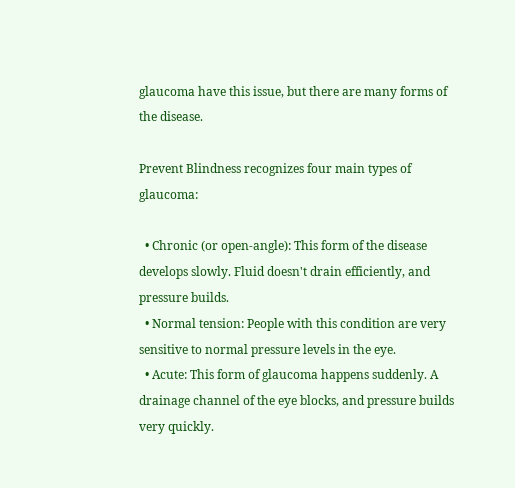glaucoma have this issue, but there are many forms of the disease.

Prevent Blindness recognizes four main types of glaucoma:

  • Chronic (or open-angle): This form of the disease develops slowly. Fluid doesn't drain efficiently, and pressure builds.
  • Normal tension: People with this condition are very sensitive to normal pressure levels in the eye.
  • Acute: This form of glaucoma happens suddenly. A drainage channel of the eye blocks, and pressure builds very quickly.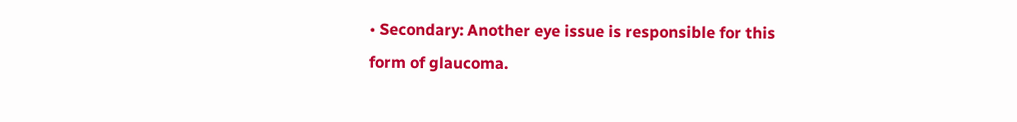• Secondary: Another eye issue is responsible for this form of glaucoma.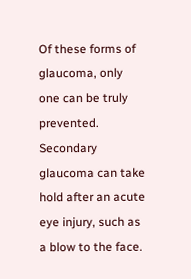Of these forms of glaucoma, only one can be truly prevented. Secondary glaucoma can take hold after an acute eye injury, such as a blow to the face.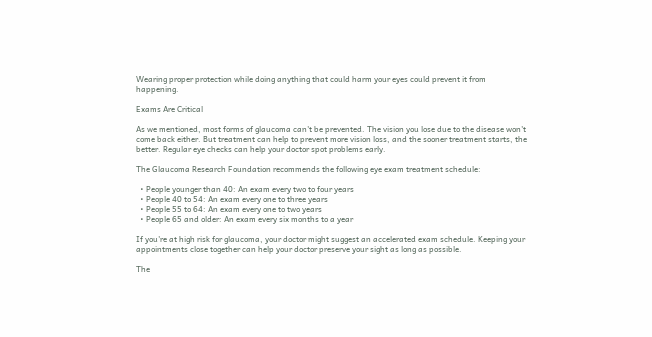Wearing proper protection while doing anything that could harm your eyes could prevent it from happening.

Exams Are Critical

As we mentioned, most forms of glaucoma can't be prevented. The vision you lose due to the disease won't come back either. But treatment can help to prevent more vision loss, and the sooner treatment starts, the better. Regular eye checks can help your doctor spot problems early.

The Glaucoma Research Foundation recommends the following eye exam treatment schedule:

  • People younger than 40: An exam every two to four years
  • People 40 to 54: An exam every one to three years
  • People 55 to 64: An exam every one to two years
  • People 65 and older: An exam every six months to a year

If you're at high risk for glaucoma, your doctor might suggest an accelerated exam schedule. Keeping your appointments close together can help your doctor preserve your sight as long as possible.

The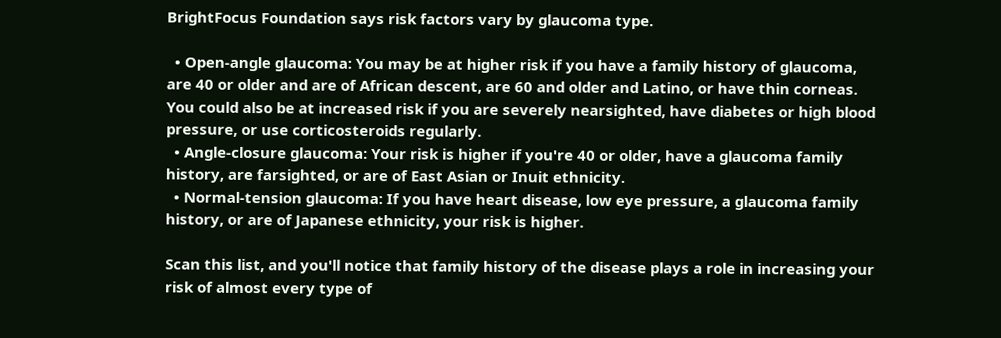BrightFocus Foundation says risk factors vary by glaucoma type.

  • Open-angle glaucoma: You may be at higher risk if you have a family history of glaucoma, are 40 or older and are of African descent, are 60 and older and Latino, or have thin corneas. You could also be at increased risk if you are severely nearsighted, have diabetes or high blood pressure, or use corticosteroids regularly.
  • Angle-closure glaucoma: Your risk is higher if you're 40 or older, have a glaucoma family history, are farsighted, or are of East Asian or Inuit ethnicity.
  • Normal-tension glaucoma: If you have heart disease, low eye pressure, a glaucoma family history, or are of Japanese ethnicity, your risk is higher.

Scan this list, and you'll notice that family history of the disease plays a role in increasing your risk of almost every type of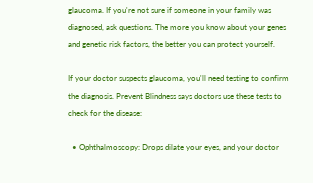glaucoma. If you're not sure if someone in your family was diagnosed, ask questions. The more you know about your genes and genetic risk factors, the better you can protect yourself.

If your doctor suspects glaucoma, you'll need testing to confirm the diagnosis. Prevent Blindness says doctors use these tests to check for the disease:

  • Ophthalmoscopy: Drops dilate your eyes, and your doctor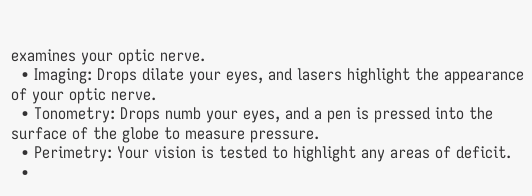examines your optic nerve.
  • Imaging: Drops dilate your eyes, and lasers highlight the appearance of your optic nerve.
  • Tonometry: Drops numb your eyes, and a pen is pressed into the surface of the globe to measure pressure.
  • Perimetry: Your vision is tested to highlight any areas of deficit.
  •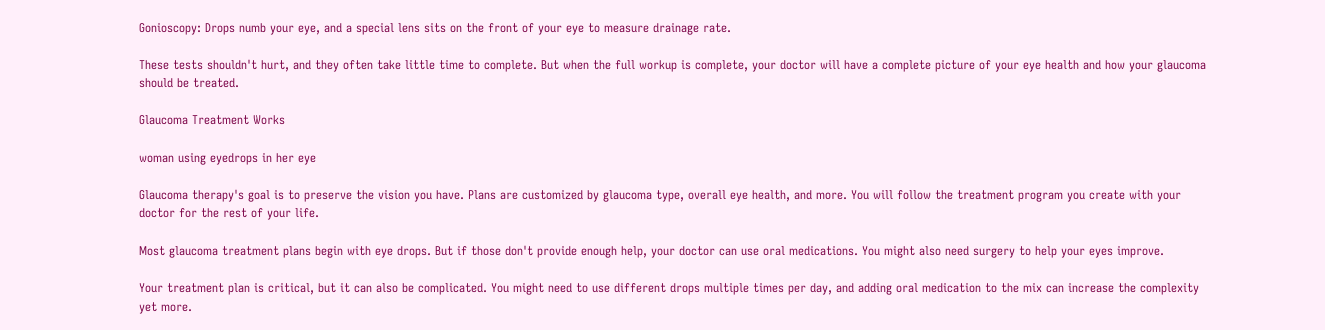Gonioscopy: Drops numb your eye, and a special lens sits on the front of your eye to measure drainage rate.

These tests shouldn't hurt, and they often take little time to complete. But when the full workup is complete, your doctor will have a complete picture of your eye health and how your glaucoma should be treated.

Glaucoma Treatment Works

woman using eyedrops in her eye

Glaucoma therapy's goal is to preserve the vision you have. Plans are customized by glaucoma type, overall eye health, and more. You will follow the treatment program you create with your doctor for the rest of your life.

Most glaucoma treatment plans begin with eye drops. But if those don't provide enough help, your doctor can use oral medications. You might also need surgery to help your eyes improve.

Your treatment plan is critical, but it can also be complicated. You might need to use different drops multiple times per day, and adding oral medication to the mix can increase the complexity yet more.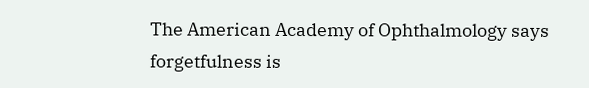The American Academy of Ophthalmology says forgetfulness is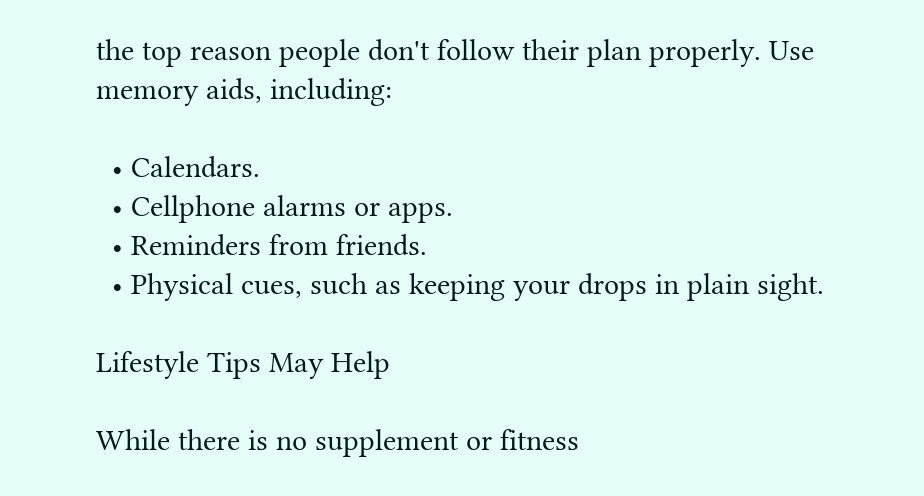the top reason people don't follow their plan properly. Use memory aids, including:

  • Calendars.
  • Cellphone alarms or apps.
  • Reminders from friends.
  • Physical cues, such as keeping your drops in plain sight.

Lifestyle Tips May Help

While there is no supplement or fitness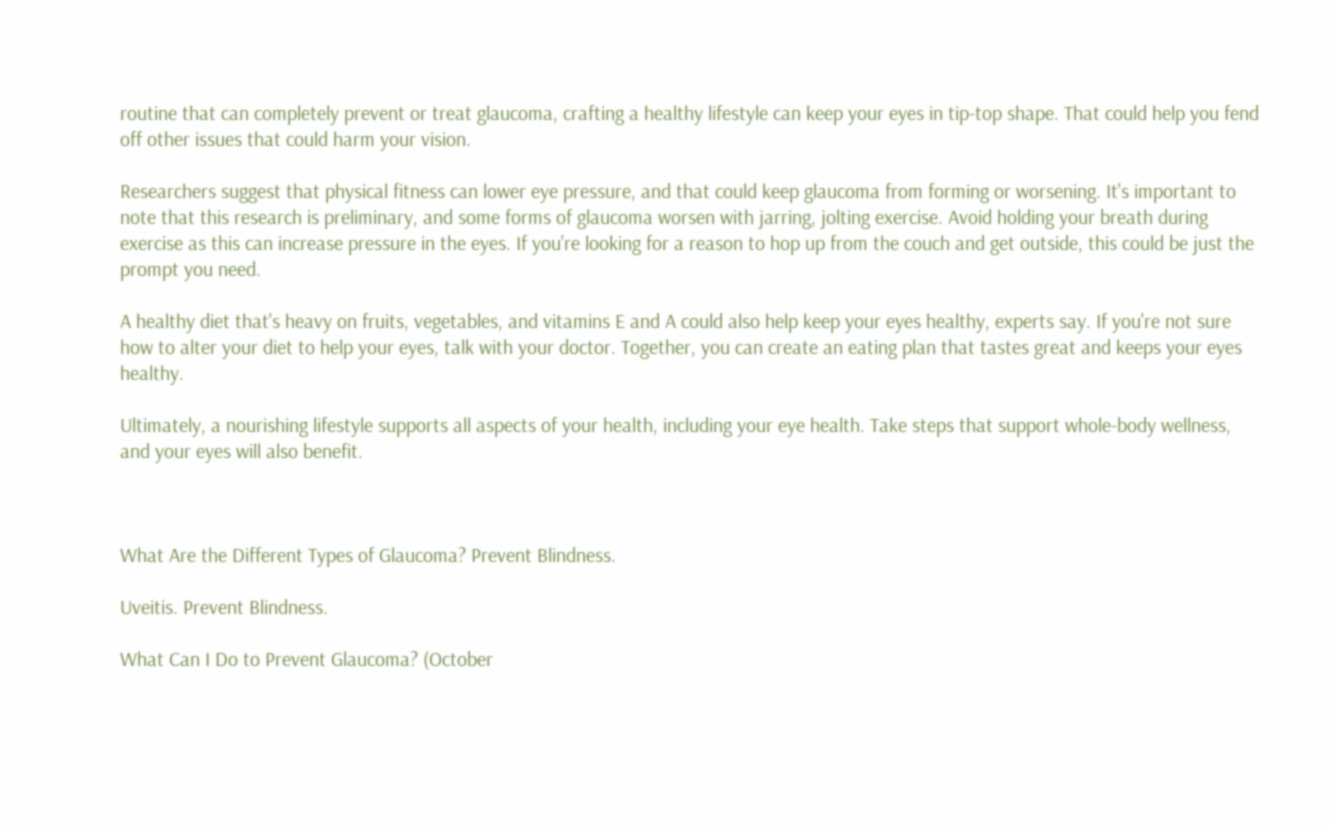routine that can completely prevent or treat glaucoma, crafting a healthy lifestyle can keep your eyes in tip-top shape. That could help you fend off other issues that could harm your vision.

Researchers suggest that physical fitness can lower eye pressure, and that could keep glaucoma from forming or worsening. It's important to note that this research is preliminary, and some forms of glaucoma worsen with jarring, jolting exercise. Avoid holding your breath during exercise as this can increase pressure in the eyes. If you're looking for a reason to hop up from the couch and get outside, this could be just the prompt you need.

A healthy diet that's heavy on fruits, vegetables, and vitamins E and A could also help keep your eyes healthy, experts say. If you're not sure how to alter your diet to help your eyes, talk with your doctor. Together, you can create an eating plan that tastes great and keeps your eyes healthy.

Ultimately, a nourishing lifestyle supports all aspects of your health, including your eye health. Take steps that support whole-body wellness, and your eyes will also benefit.



What Are the Different Types of Glaucoma? Prevent Blindness.

Uveitis. Prevent Blindness.

What Can I Do to Prevent Glaucoma? (October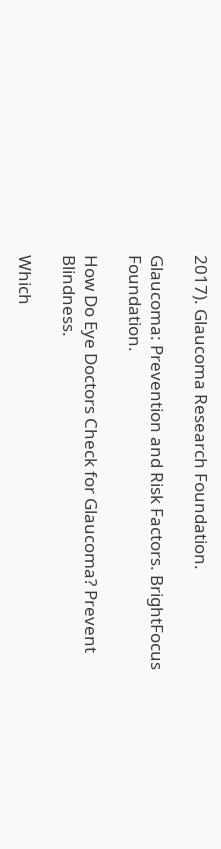2017). Glaucoma Research Foundation.

Glaucoma: Prevention and Risk Factors. BrightFocus Foundation.

How Do Eye Doctors Check for Glaucoma? Prevent Blindness.

Which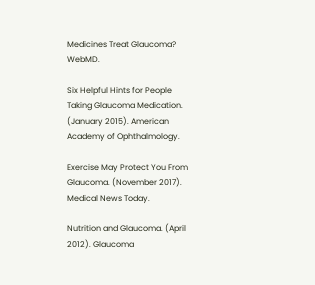Medicines Treat Glaucoma? WebMD.

Six Helpful Hints for People Taking Glaucoma Medication. (January 2015). American Academy of Ophthalmology.

Exercise May Protect You From Glaucoma. (November 2017). Medical News Today.

Nutrition and Glaucoma. (April 2012). Glaucoma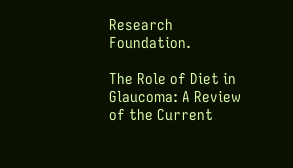Research Foundation.

The Role of Diet in Glaucoma: A Review of the Current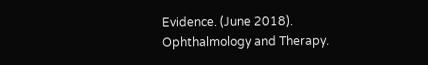Evidence. (June 2018). Ophthalmology and Therapy.